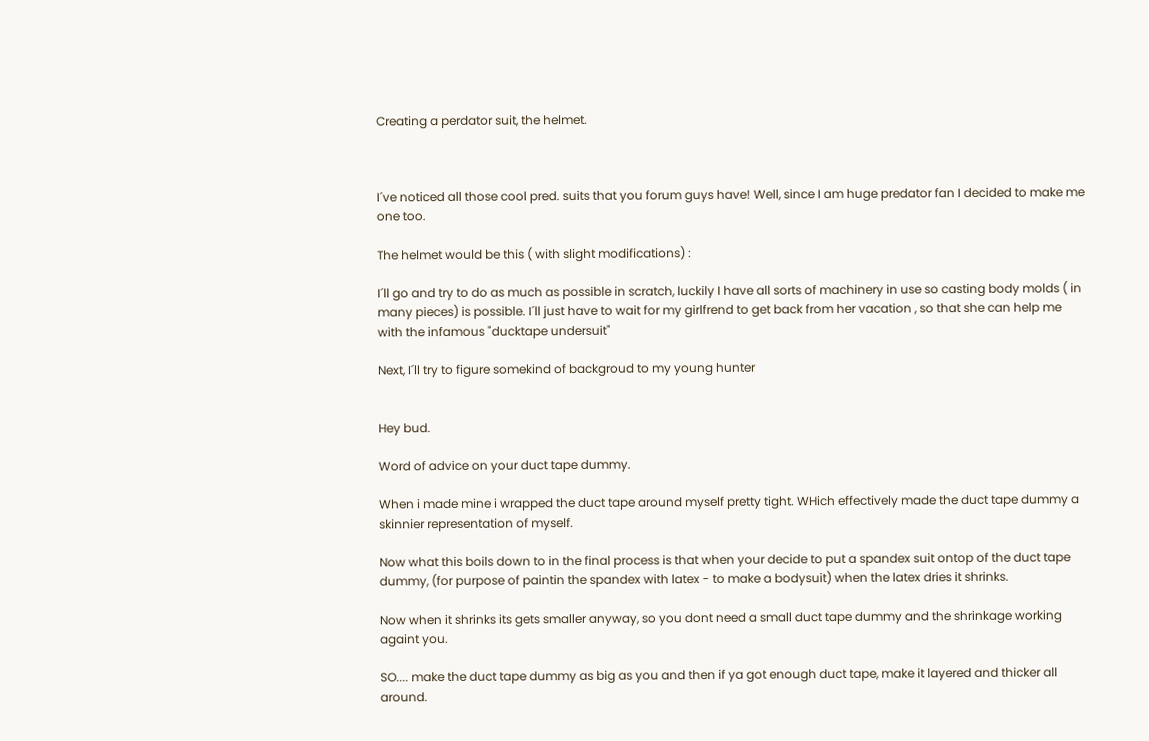Creating a perdator suit, the helmet.



I´ve noticed all those cool pred. suits that you forum guys have! Well, since I am huge predator fan I decided to make me one too.

The helmet would be this ( with slight modifications) :

I´ll go and try to do as much as possible in scratch, luckily I have all sorts of machinery in use so casting body molds ( in many pieces) is possible. I´ll just have to wait for my girlfrend to get back from her vacation , so that she can help me with the infamous "ducktape undersuit"

Next, I´ll try to figure somekind of backgroud to my young hunter


Hey bud.

Word of advice on your duct tape dummy.

When i made mine i wrapped the duct tape around myself pretty tight. WHich effectively made the duct tape dummy a skinnier representation of myself.

Now what this boils down to in the final process is that when your decide to put a spandex suit ontop of the duct tape dummy, (for purpose of paintin the spandex with latex - to make a bodysuit) when the latex dries it shrinks.

Now when it shrinks its gets smaller anyway, so you dont need a small duct tape dummy and the shrinkage working againt you.

SO.... make the duct tape dummy as big as you and then if ya got enough duct tape, make it layered and thicker all around.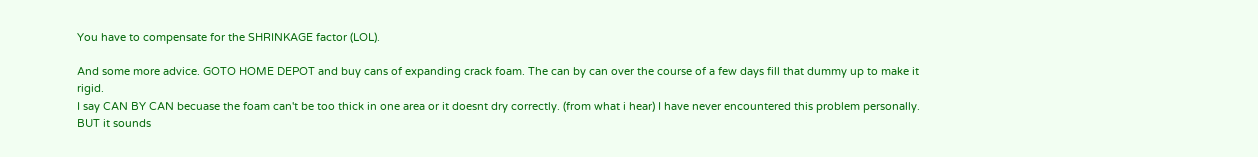You have to compensate for the SHRINKAGE factor (LOL).

And some more advice. GOTO HOME DEPOT and buy cans of expanding crack foam. The can by can over the course of a few days fill that dummy up to make it rigid.
I say CAN BY CAN becuase the foam can't be too thick in one area or it doesnt dry correctly. (from what i hear) I have never encountered this problem personally. BUT it sounds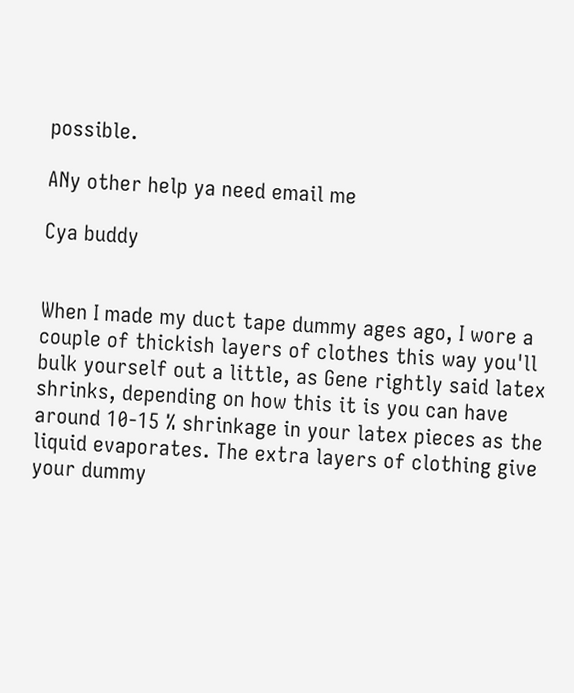possible.

ANy other help ya need email me

Cya buddy


When I made my duct tape dummy ages ago, I wore a couple of thickish layers of clothes this way you'll bulk yourself out a little, as Gene rightly said latex shrinks, depending on how this it is you can have around 10-15 % shrinkage in your latex pieces as the liquid evaporates. The extra layers of clothing give your dummy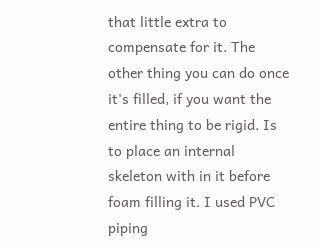that little extra to compensate for it. The other thing you can do once it's filled, if you want the entire thing to be rigid. Is to place an internal skeleton with in it before foam filling it. I used PVC piping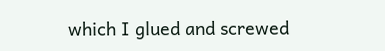which I glued and screwed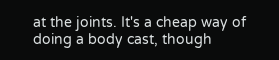at the joints. It's a cheap way of doing a body cast, though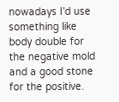nowadays I'd use something like body double for the negative mold and a good stone for the positive.